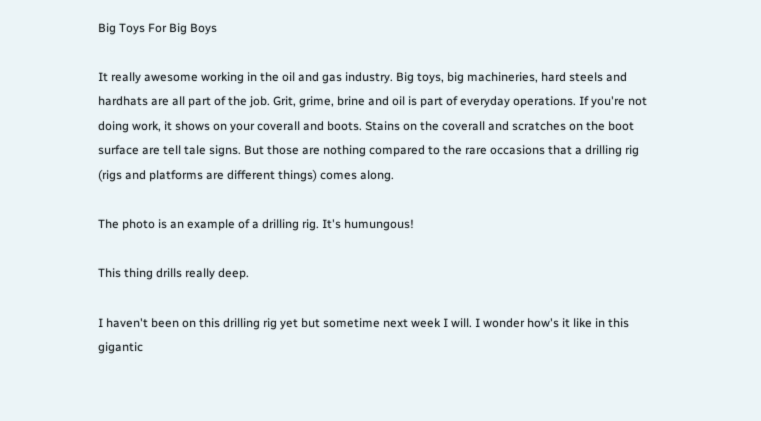Big Toys For Big Boys

It really awesome working in the oil and gas industry. Big toys, big machineries, hard steels and hardhats are all part of the job. Grit, grime, brine and oil is part of everyday operations. If you're not doing work, it shows on your coverall and boots. Stains on the coverall and scratches on the boot surface are tell tale signs. But those are nothing compared to the rare occasions that a drilling rig (rigs and platforms are different things) comes along.

The photo is an example of a drilling rig. It's humungous!

This thing drills really deep.

I haven't been on this drilling rig yet but sometime next week I will. I wonder how's it like in this gigantic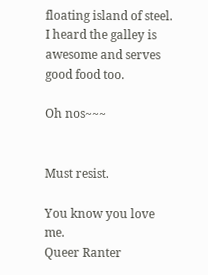floating island of steel. I heard the galley is awesome and serves good food too.

Oh nos~~~


Must resist.

You know you love me.
Queer Ranter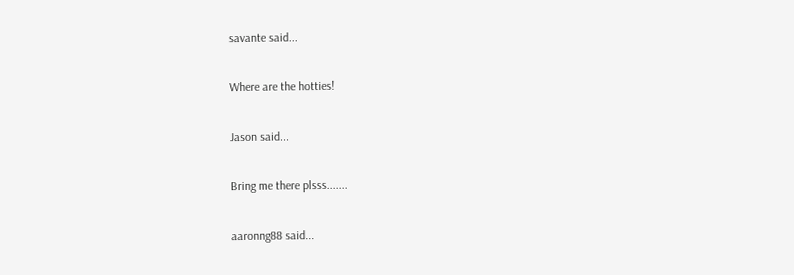savante said...

Where are the hotties!

Jason said...

Bring me there plsss.......

aaronng88 said...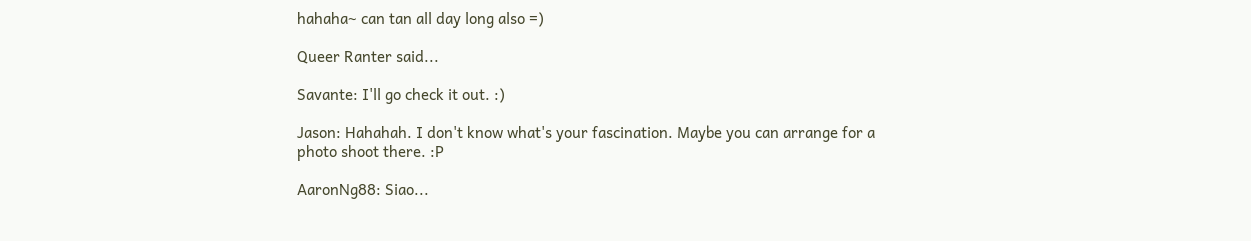hahaha~ can tan all day long also =)

Queer Ranter said...

Savante: I'll go check it out. :)

Jason: Hahahah. I don't know what's your fascination. Maybe you can arrange for a photo shoot there. :P

AaronNg88: Siao...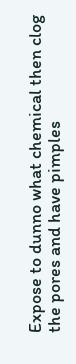Expose to dunno what chemical then clog the pores and have pimples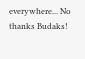everywhere... No thanks Budaks!